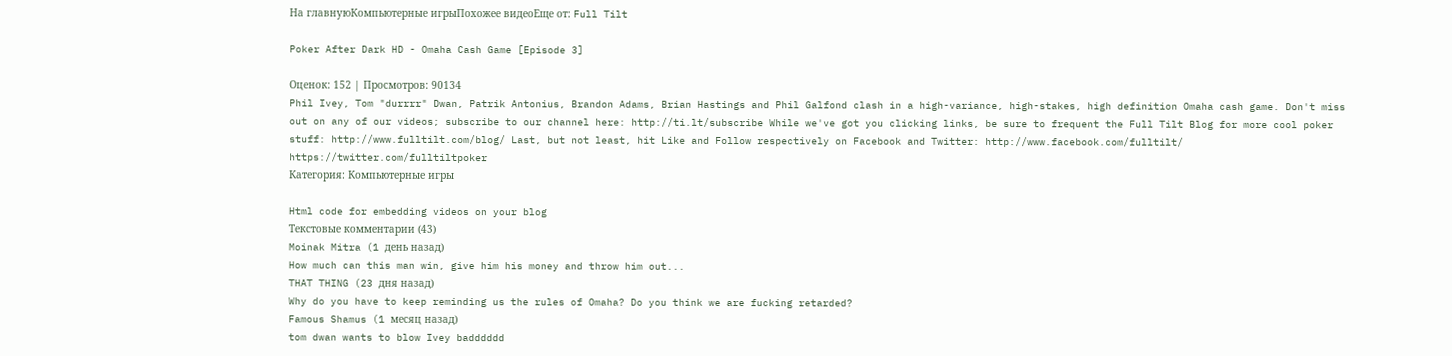На главнуюКомпьютерные игрыПохожее видеоЕще от: Full Tilt

Poker After Dark HD - Omaha Cash Game [Episode 3]

Оценок: 152 | Просмотров: 90134
Phil Ivey, Tom "durrrr" Dwan, Patrik Antonius, Brandon Adams, Brian Hastings and Phil Galfond clash in a high-variance, high-stakes, high definition Omaha cash game. Don't miss out on any of our videos; subscribe to our channel here: http://ti.lt/subscribe While we've got you clicking links, be sure to frequent the Full Tilt Blog for more cool poker stuff: http://www.fulltilt.com/blog/ Last, but not least, hit Like and Follow respectively on Facebook and Twitter: http://www.facebook.com/fulltilt/ https://twitter.com/fulltiltpoker
Категория: Компьютерные игры

Html code for embedding videos on your blog
Текстовые комментарии (43)
Moinak Mitra (1 день назад)
How much can this man win, give him his money and throw him out...
THAT THING (23 дня назад)
Why do you have to keep reminding us the rules of Omaha? Do you think we are fucking retarded?
Famous Shamus (1 месяц назад)
tom dwan wants to blow Ivey badddddd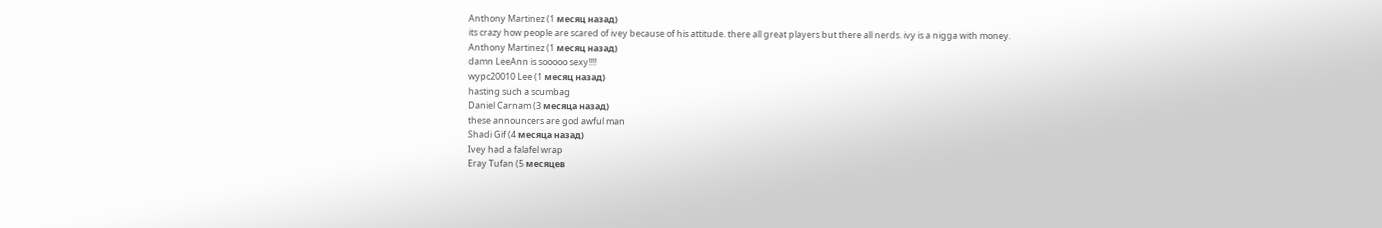Anthony Martinez (1 месяц назад)
its crazy how people are scared of ivey because of his attitude. there all great players but there all nerds. ivy is a nigga with money.
Anthony Martinez (1 месяц назад)
damn LeeAnn is sooooo sexy!!!!
wypc20010 Lee (1 месяц назад)
hasting such a scumbag
Daniel Carnam (3 месяца назад)
these announcers are god awful man
Shadi Gif (4 месяца назад)
Ivey had a falafel wrap
Eray Tufan (5 месяцев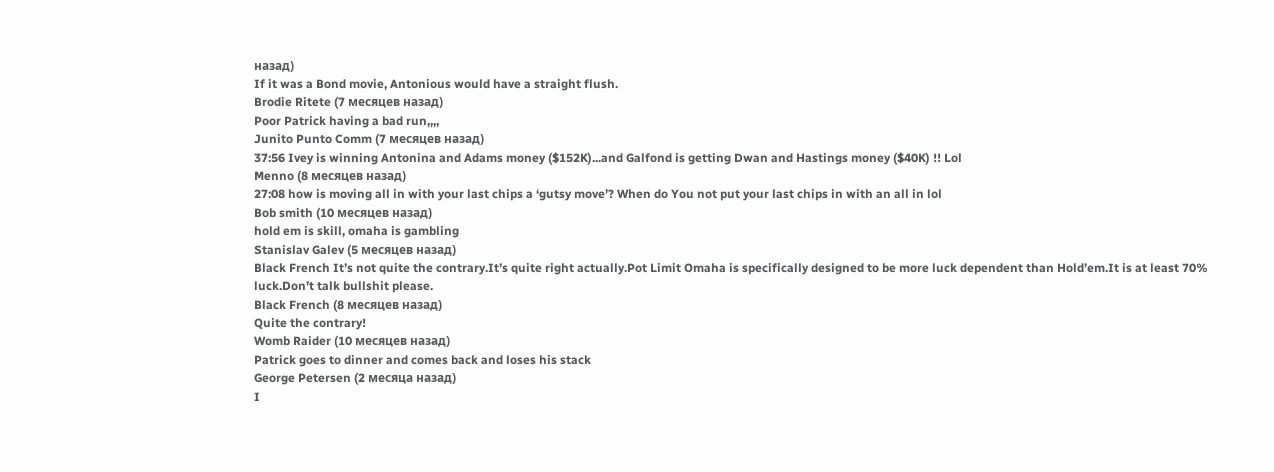назад)
If it was a Bond movie, Antonious would have a straight flush.
Brodie Ritete (7 месяцев назад)
Poor Patrick having a bad run,,,,
Junito Punto Comm (7 месяцев назад)
37:56 Ivey is winning Antonina and Adams money ($152K)...and Galfond is getting Dwan and Hastings money ($40K) !! Lol
Menno (8 месяцев назад)
27:08 how is moving all in with your last chips a ‘gutsy move’? When do You not put your last chips in with an all in lol
Bob smith (10 месяцев назад)
hold em is skill, omaha is gambling
Stanislav Galev (5 месяцев назад)
Black French It’s not quite the contrary.It’s quite right actually.Pot Limit Omaha is specifically designed to be more luck dependent than Hold’em.It is at least 70% luck.Don’t talk bullshit please.
Black French (8 месяцев назад)
Quite the contrary!
Womb Raider (10 месяцев назад)
Patrick goes to dinner and comes back and loses his stack
George Petersen (2 месяца назад)
I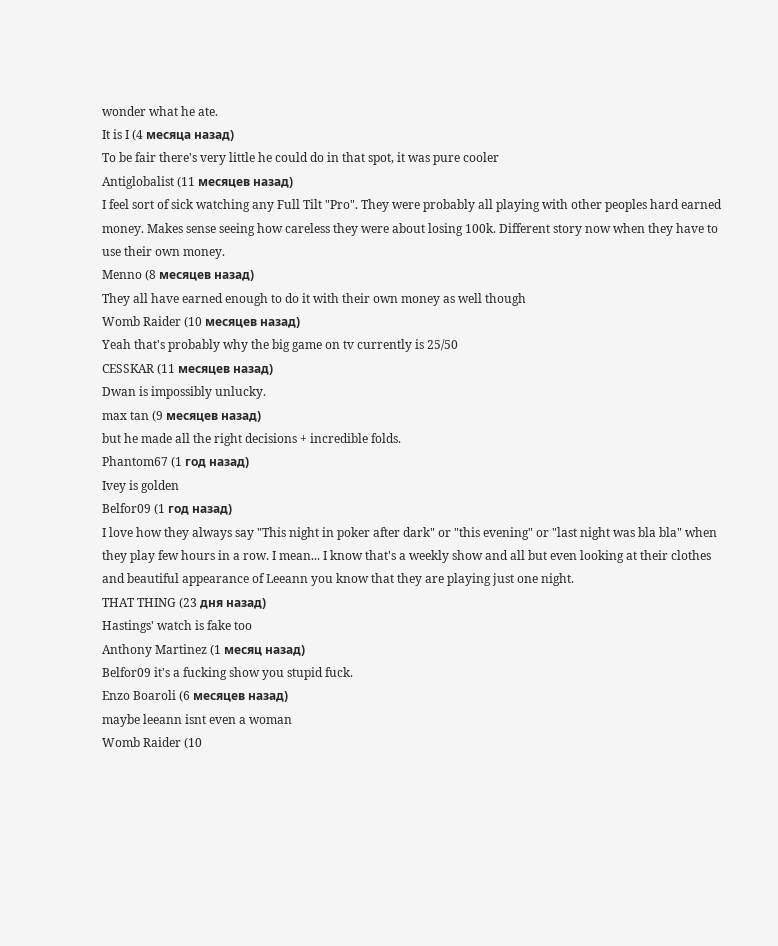wonder what he ate.
It is I (4 месяца назад)
To be fair there's very little he could do in that spot, it was pure cooler
Antiglobalist (11 месяцев назад)
I feel sort of sick watching any Full Tilt "Pro". They were probably all playing with other peoples hard earned money. Makes sense seeing how careless they were about losing 100k. Different story now when they have to use their own money.
Menno (8 месяцев назад)
They all have earned enough to do it with their own money as well though
Womb Raider (10 месяцев назад)
Yeah that's probably why the big game on tv currently is 25/50
CESSKAR (11 месяцев назад)
Dwan is impossibly unlucky.
max tan (9 месяцев назад)
but he made all the right decisions + incredible folds.
Phantom67 (1 год назад)
Ivey is golden
Belfor09 (1 год назад)
I love how they always say "This night in poker after dark" or "this evening" or "last night was bla bla" when they play few hours in a row. I mean... I know that's a weekly show and all but even looking at their clothes and beautiful appearance of Leeann you know that they are playing just one night.
THAT THING (23 дня назад)
Hastings' watch is fake too
Anthony Martinez (1 месяц назад)
Belfor09 it's a fucking show you stupid fuck.
Enzo Boaroli (6 месяцев назад)
maybe leeann isnt even a woman
Womb Raider (10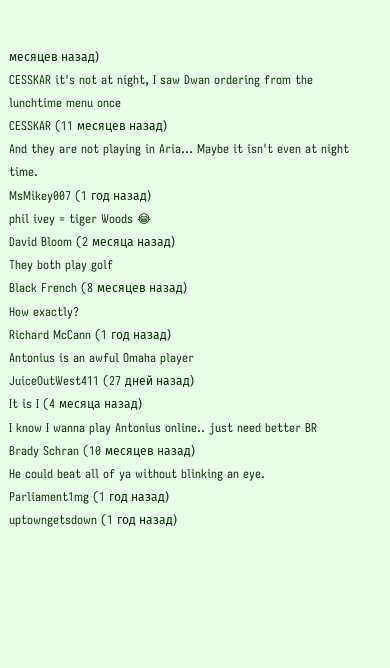месяцев назад)
CESSKAR it's not at night, I saw Dwan ordering from the lunchtime menu once
CESSKAR (11 месяцев назад)
And they are not playing in Aria... Maybe it isn't even at night time.
MsMikey007 (1 год назад)
phil ivey = tiger Woods 😂
David Bloom (2 месяца назад)
They both play golf
Black French (8 месяцев назад)
How exactly?
Richard McCann (1 год назад)
Antonius is an awful Omaha player
JuiceOutWest411 (27 дней назад)
It is I (4 месяца назад)
I know I wanna play Antonius online.. just need better BR
Brady Schran (10 месяцев назад)
He could beat all of ya without blinking an eye.
Parliament1mg (1 год назад)
uptowngetsdown (1 год назад)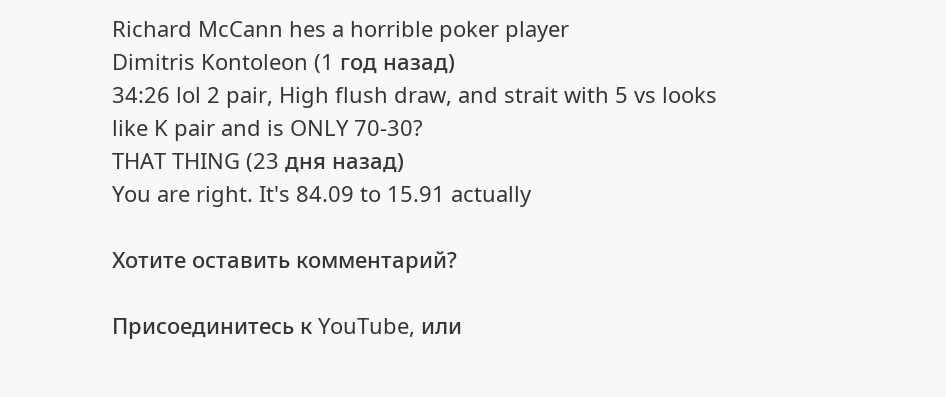Richard McCann hes a horrible poker player
Dimitris Kontoleon (1 год назад)
34:26 lol 2 pair, High flush draw, and strait with 5 vs looks like K pair and is ONLY 70-30?
THAT THING (23 дня назад)
You are right. It's 84.09 to 15.91 actually

Хотите оставить комментарий?

Присоединитесь к YouTube, или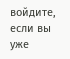войдите, если вы уже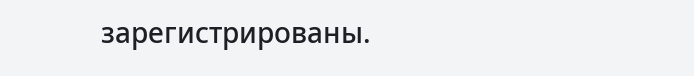зарегистрированы.